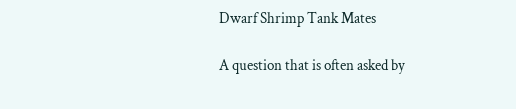Dwarf Shrimp Tank Mates

A question that is often asked by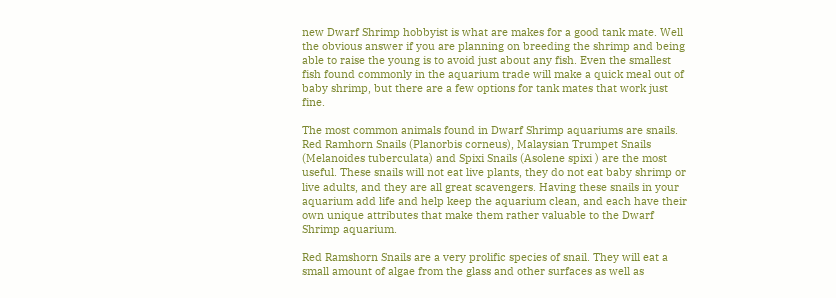new Dwarf Shrimp hobbyist is what are makes for a good tank mate. Well the obvious answer if you are planning on breeding the shrimp and being able to raise the young is to avoid just about any fish. Even the smallest fish found commonly in the aquarium trade will make a quick meal out of baby shrimp, but there are a few options for tank mates that work just fine.

The most common animals found in Dwarf Shrimp aquariums are snails. Red Ramhorn Snails (Planorbis corneus), Malaysian Trumpet Snails (Melanoides tuberculata) and Spixi Snails (Asolene spixi ) are the most useful. These snails will not eat live plants, they do not eat baby shrimp or live adults, and they are all great scavengers. Having these snails in your aquarium add life and help keep the aquarium clean, and each have their own unique attributes that make them rather valuable to the Dwarf Shrimp aquarium.

Red Ramshorn Snails are a very prolific species of snail. They will eat a small amount of algae from the glass and other surfaces as well as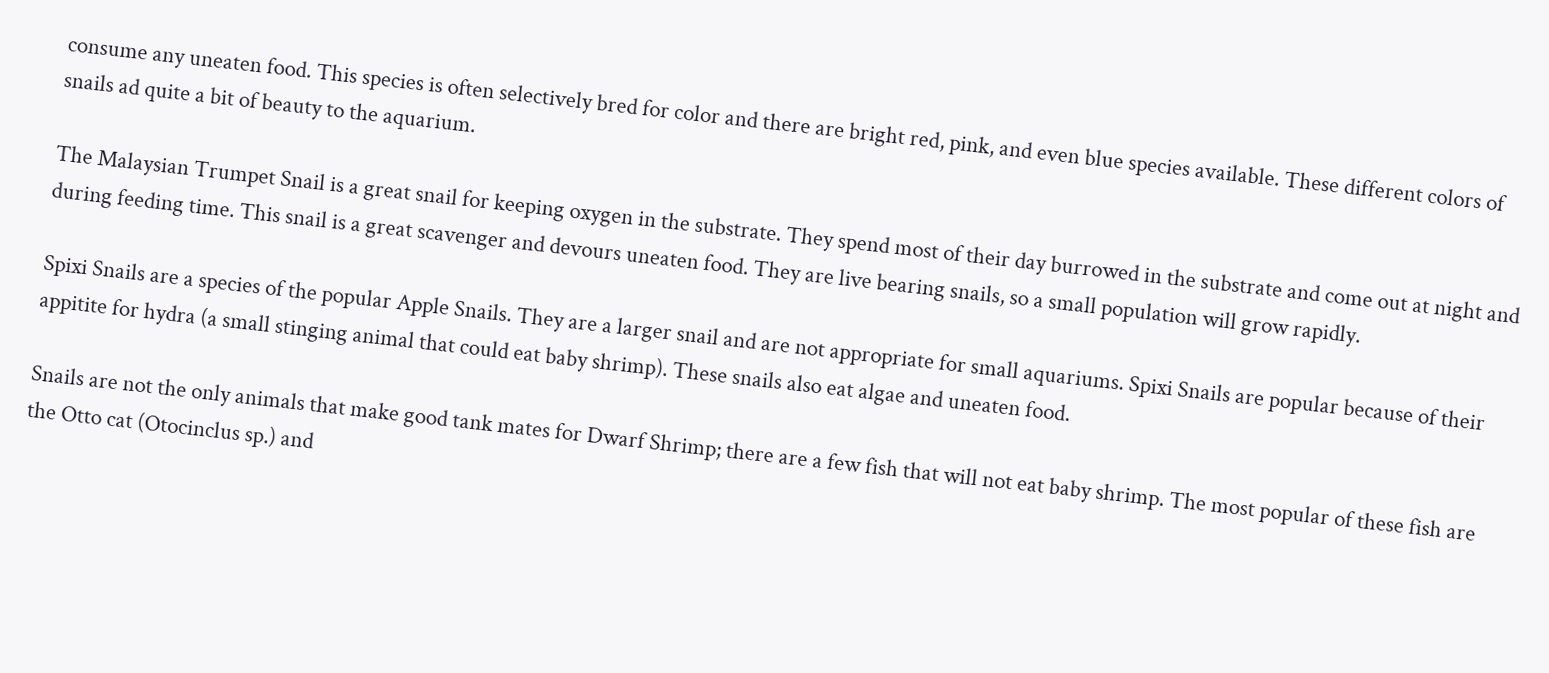consume any uneaten food. This species is often selectively bred for color and there are bright red, pink, and even blue species available. These different colors of snails ad quite a bit of beauty to the aquarium.

The Malaysian Trumpet Snail is a great snail for keeping oxygen in the substrate. They spend most of their day burrowed in the substrate and come out at night and during feeding time. This snail is a great scavenger and devours uneaten food. They are live bearing snails, so a small population will grow rapidly.

Spixi Snails are a species of the popular Apple Snails. They are a larger snail and are not appropriate for small aquariums. Spixi Snails are popular because of their appitite for hydra (a small stinging animal that could eat baby shrimp). These snails also eat algae and uneaten food.

Snails are not the only animals that make good tank mates for Dwarf Shrimp; there are a few fish that will not eat baby shrimp. The most popular of these fish are the Otto cat (Otocinclus sp.) and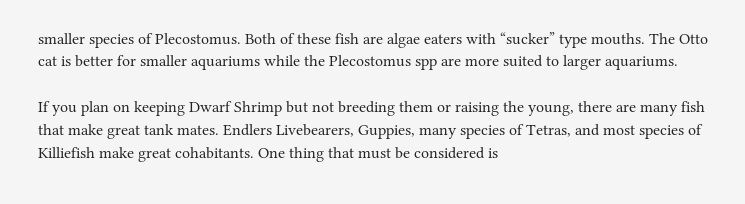smaller species of Plecostomus. Both of these fish are algae eaters with “sucker” type mouths. The Otto cat is better for smaller aquariums while the Plecostomus spp are more suited to larger aquariums.

If you plan on keeping Dwarf Shrimp but not breeding them or raising the young, there are many fish that make great tank mates. Endlers Livebearers, Guppies, many species of Tetras, and most species of Killiefish make great cohabitants. One thing that must be considered is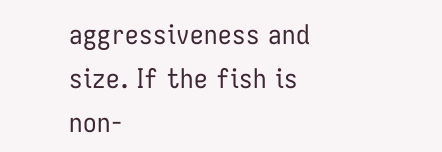aggressiveness and size. If the fish is non-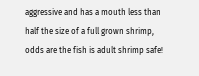aggressive and has a mouth less than half the size of a full grown shrimp, odds are the fish is adult shrimp safe!